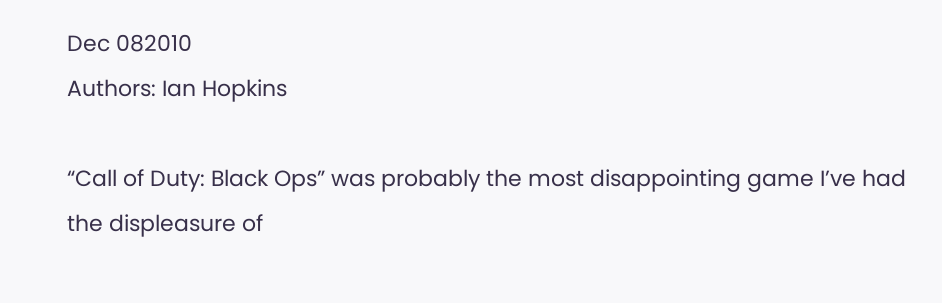Dec 082010
Authors: Ian Hopkins

“Call of Duty: Black Ops” was probably the most disappointing game I’ve had the displeasure of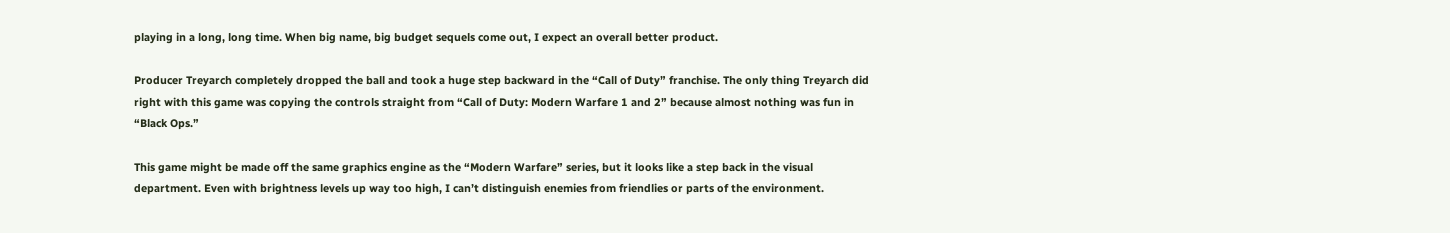playing in a long, long time. When big name, big budget sequels come out, I expect an overall better product.

Producer Treyarch completely dropped the ball and took a huge step backward in the “Call of Duty” franchise. The only thing Treyarch did right with this game was copying the controls straight from “Call of Duty: Modern Warfare 1 and 2” because almost nothing was fun in “Black Ops.”

This game might be made off the same graphics engine as the “Modern Warfare” series, but it looks like a step back in the visual department. Even with brightness levels up way too high, I can’t distinguish enemies from friendlies or parts of the environment.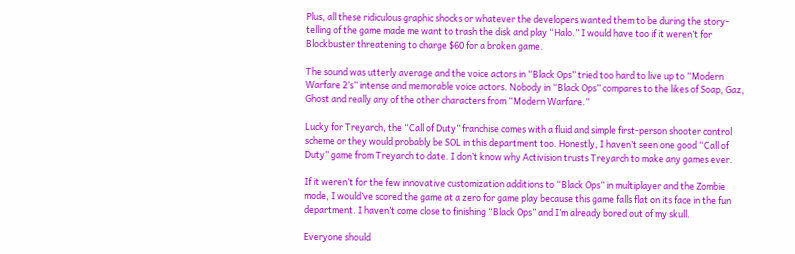Plus, all these ridiculous graphic shocks or whatever the developers wanted them to be during the story-telling of the game made me want to trash the disk and play “Halo.” I would have too if it weren’t for Blockbuster threatening to charge $60 for a broken game.

The sound was utterly average and the voice actors in “Black Ops” tried too hard to live up to “Modern Warfare 2’s” intense and memorable voice actors. Nobody in “Black Ops” compares to the likes of Soap, Gaz, Ghost and really any of the other characters from “Modern Warfare.”

Lucky for Treyarch, the “Call of Duty” franchise comes with a fluid and simple first-person shooter control scheme or they would probably be SOL in this department too. Honestly, I haven’t seen one good “Call of Duty” game from Treyarch to date. I don’t know why Activision trusts Treyarch to make any games ever.

If it weren’t for the few innovative customization additions to “Black Ops” in multiplayer and the Zombie mode, I would’ve scored the game at a zero for game play because this game falls flat on its face in the fun department. I haven’t come close to finishing “Black Ops” and I’m already bored out of my skull.

Everyone should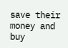save their money and buy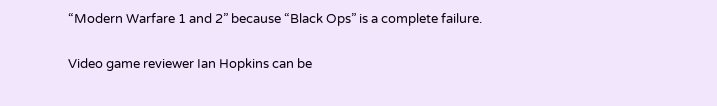“Modern Warfare 1 and 2” because “Black Ops” is a complete failure.

Video game reviewer Ian Hopkins can be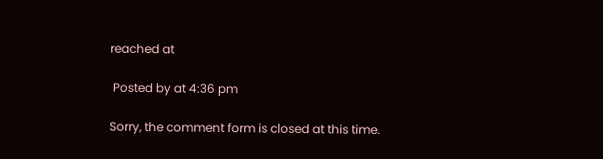reached at

 Posted by at 4:36 pm

Sorry, the comment form is closed at this time.